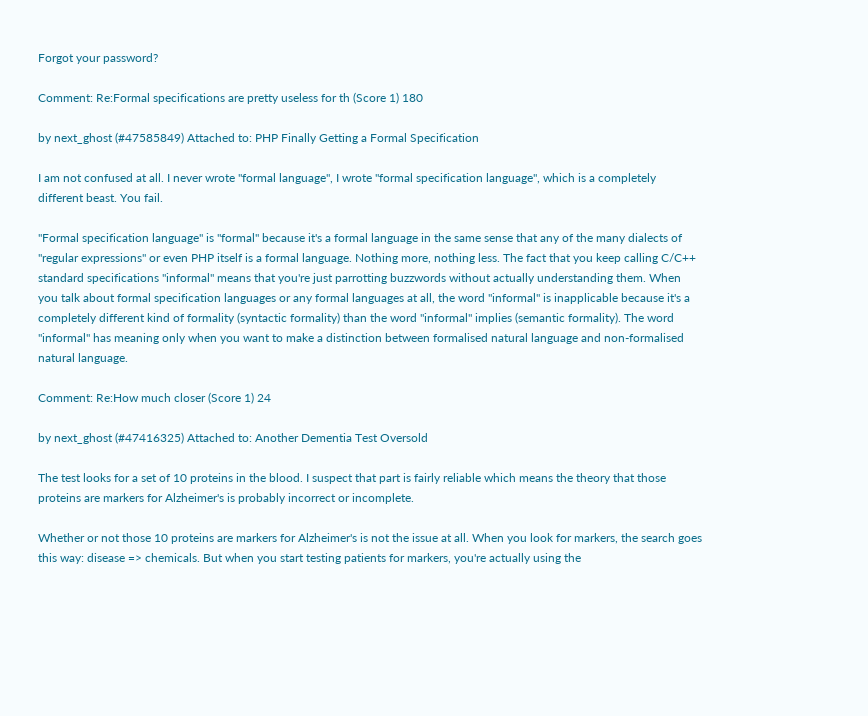Forgot your password?

Comment: Re:Formal specifications are pretty useless for th (Score 1) 180

by next_ghost (#47585849) Attached to: PHP Finally Getting a Formal Specification

I am not confused at all. I never wrote "formal language", I wrote "formal specification language", which is a completely different beast. You fail.

"Formal specification language" is "formal" because it's a formal language in the same sense that any of the many dialects of "regular expressions" or even PHP itself is a formal language. Nothing more, nothing less. The fact that you keep calling C/C++ standard specifications "informal" means that you're just parrotting buzzwords without actually understanding them. When you talk about formal specification languages or any formal languages at all, the word "informal" is inapplicable because it's a completely different kind of formality (syntactic formality) than the word "informal" implies (semantic formality). The word "informal" has meaning only when you want to make a distinction between formalised natural language and non-formalised natural language.

Comment: Re:How much closer (Score 1) 24

by next_ghost (#47416325) Attached to: Another Dementia Test Oversold

The test looks for a set of 10 proteins in the blood. I suspect that part is fairly reliable which means the theory that those proteins are markers for Alzheimer's is probably incorrect or incomplete.

Whether or not those 10 proteins are markers for Alzheimer's is not the issue at all. When you look for markers, the search goes this way: disease => chemicals. But when you start testing patients for markers, you're actually using the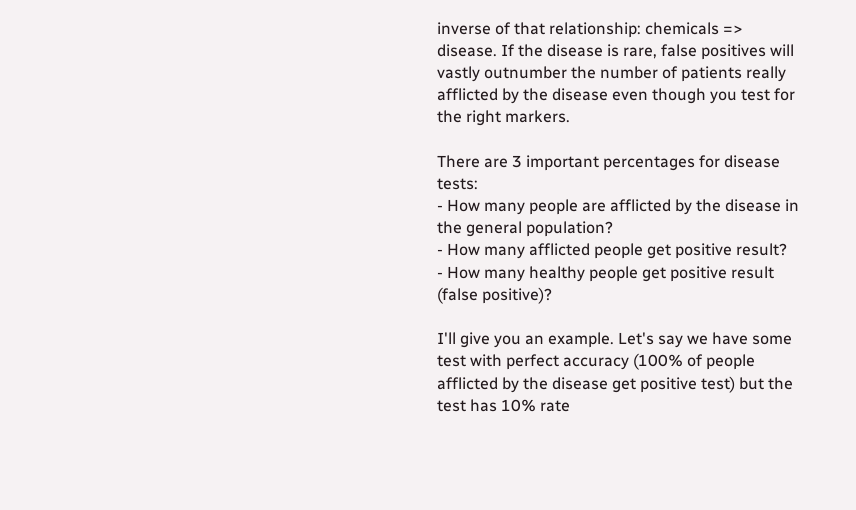inverse of that relationship: chemicals => disease. If the disease is rare, false positives will vastly outnumber the number of patients really afflicted by the disease even though you test for the right markers.

There are 3 important percentages for disease tests:
- How many people are afflicted by the disease in the general population?
- How many afflicted people get positive result?
- How many healthy people get positive result (false positive)?

I'll give you an example. Let's say we have some test with perfect accuracy (100% of people afflicted by the disease get positive test) but the test has 10% rate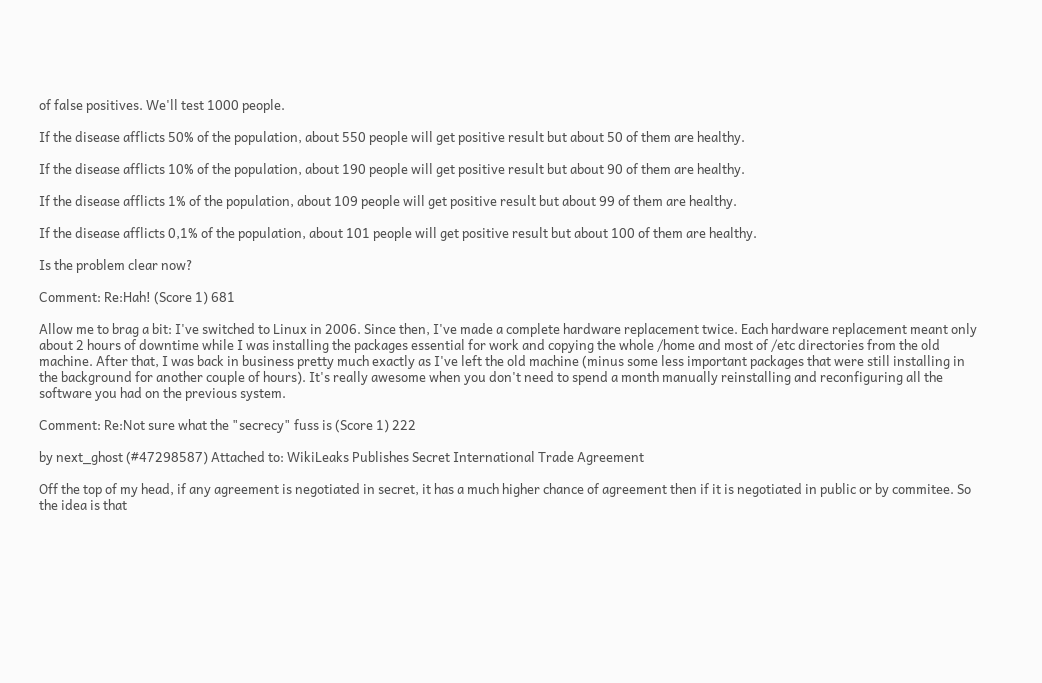of false positives. We'll test 1000 people.

If the disease afflicts 50% of the population, about 550 people will get positive result but about 50 of them are healthy.

If the disease afflicts 10% of the population, about 190 people will get positive result but about 90 of them are healthy.

If the disease afflicts 1% of the population, about 109 people will get positive result but about 99 of them are healthy.

If the disease afflicts 0,1% of the population, about 101 people will get positive result but about 100 of them are healthy.

Is the problem clear now?

Comment: Re:Hah! (Score 1) 681

Allow me to brag a bit: I've switched to Linux in 2006. Since then, I've made a complete hardware replacement twice. Each hardware replacement meant only about 2 hours of downtime while I was installing the packages essential for work and copying the whole /home and most of /etc directories from the old machine. After that, I was back in business pretty much exactly as I've left the old machine (minus some less important packages that were still installing in the background for another couple of hours). It's really awesome when you don't need to spend a month manually reinstalling and reconfiguring all the software you had on the previous system.

Comment: Re:Not sure what the "secrecy" fuss is (Score 1) 222

by next_ghost (#47298587) Attached to: WikiLeaks Publishes Secret International Trade Agreement

Off the top of my head, if any agreement is negotiated in secret, it has a much higher chance of agreement then if it is negotiated in public or by commitee. So the idea is that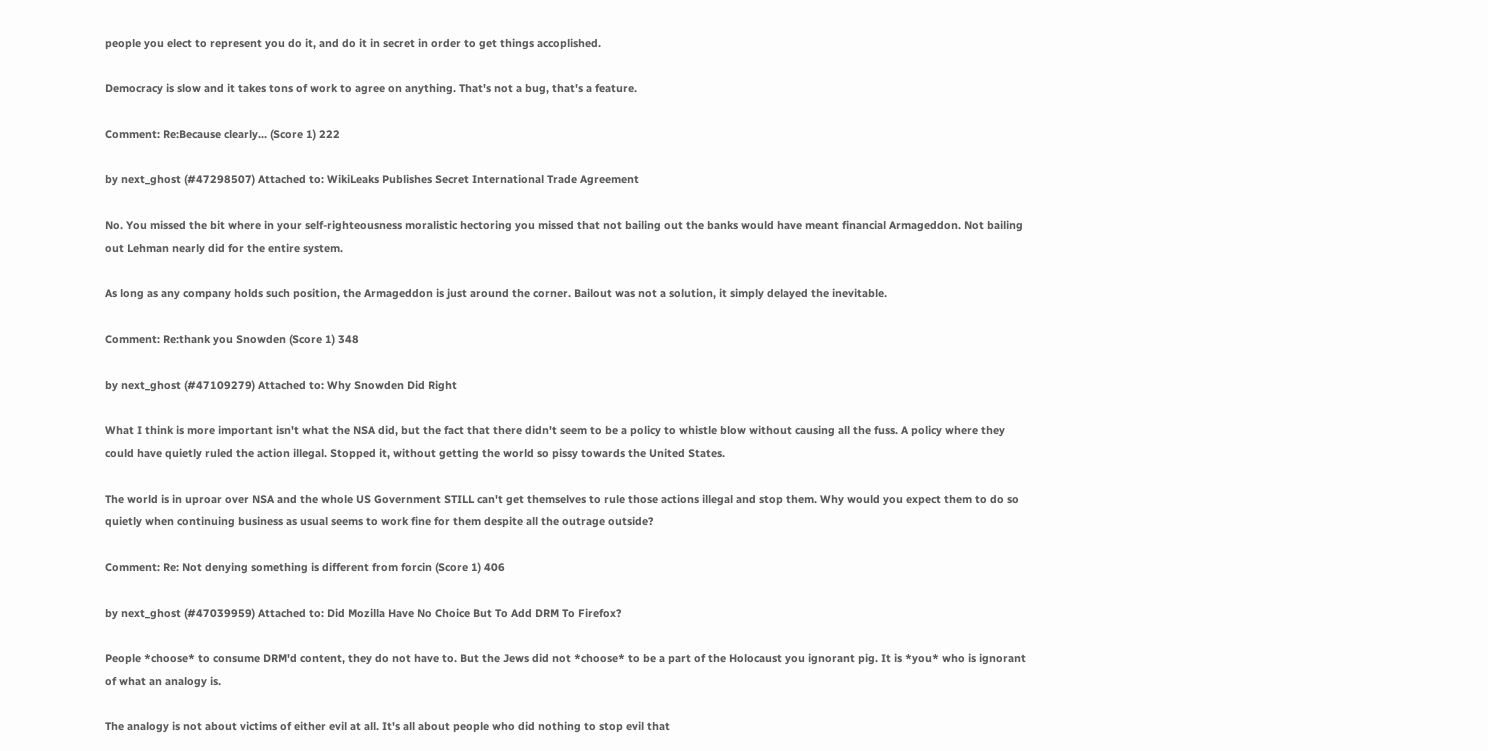people you elect to represent you do it, and do it in secret in order to get things accoplished.

Democracy is slow and it takes tons of work to agree on anything. That's not a bug, that's a feature.

Comment: Re:Because clearly... (Score 1) 222

by next_ghost (#47298507) Attached to: WikiLeaks Publishes Secret International Trade Agreement

No. You missed the bit where in your self-righteousness moralistic hectoring you missed that not bailing out the banks would have meant financial Armageddon. Not bailing out Lehman nearly did for the entire system.

As long as any company holds such position, the Armageddon is just around the corner. Bailout was not a solution, it simply delayed the inevitable.

Comment: Re:thank you Snowden (Score 1) 348

by next_ghost (#47109279) Attached to: Why Snowden Did Right

What I think is more important isn't what the NSA did, but the fact that there didn't seem to be a policy to whistle blow without causing all the fuss. A policy where they could have quietly ruled the action illegal. Stopped it, without getting the world so pissy towards the United States.

The world is in uproar over NSA and the whole US Government STILL can't get themselves to rule those actions illegal and stop them. Why would you expect them to do so quietly when continuing business as usual seems to work fine for them despite all the outrage outside?

Comment: Re: Not denying something is different from forcin (Score 1) 406

by next_ghost (#47039959) Attached to: Did Mozilla Have No Choice But To Add DRM To Firefox?

People *choose* to consume DRM'd content, they do not have to. But the Jews did not *choose* to be a part of the Holocaust you ignorant pig. It is *you* who is ignorant of what an analogy is.

The analogy is not about victims of either evil at all. It's all about people who did nothing to stop evil that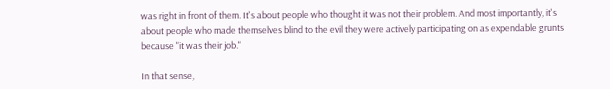was right in front of them. It's about people who thought it was not their problem. And most importantly, it's about people who made themselves blind to the evil they were actively participating on as expendable grunts because "it was their job."

In that sense,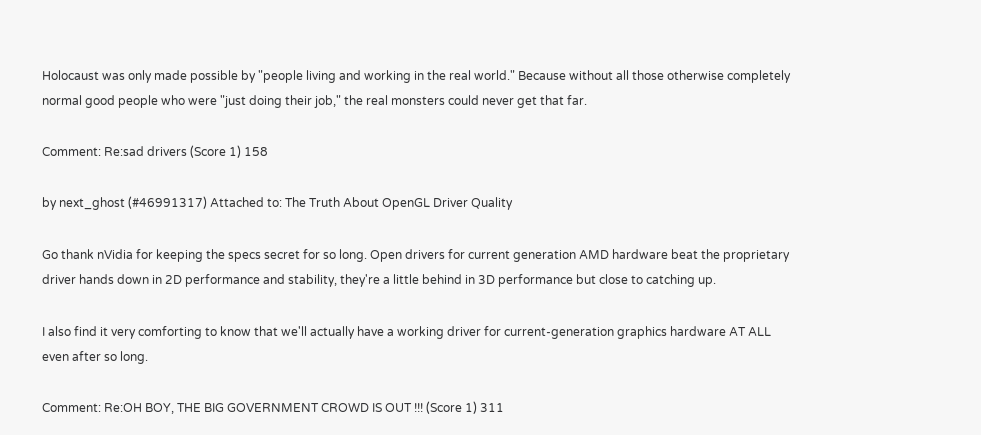Holocaust was only made possible by "people living and working in the real world." Because without all those otherwise completely normal good people who were "just doing their job," the real monsters could never get that far.

Comment: Re:sad drivers (Score 1) 158

by next_ghost (#46991317) Attached to: The Truth About OpenGL Driver Quality

Go thank nVidia for keeping the specs secret for so long. Open drivers for current generation AMD hardware beat the proprietary driver hands down in 2D performance and stability, they're a little behind in 3D performance but close to catching up.

I also find it very comforting to know that we'll actually have a working driver for current-generation graphics hardware AT ALL even after so long.

Comment: Re:OH BOY, THE BIG GOVERNMENT CROWD IS OUT !!! (Score 1) 311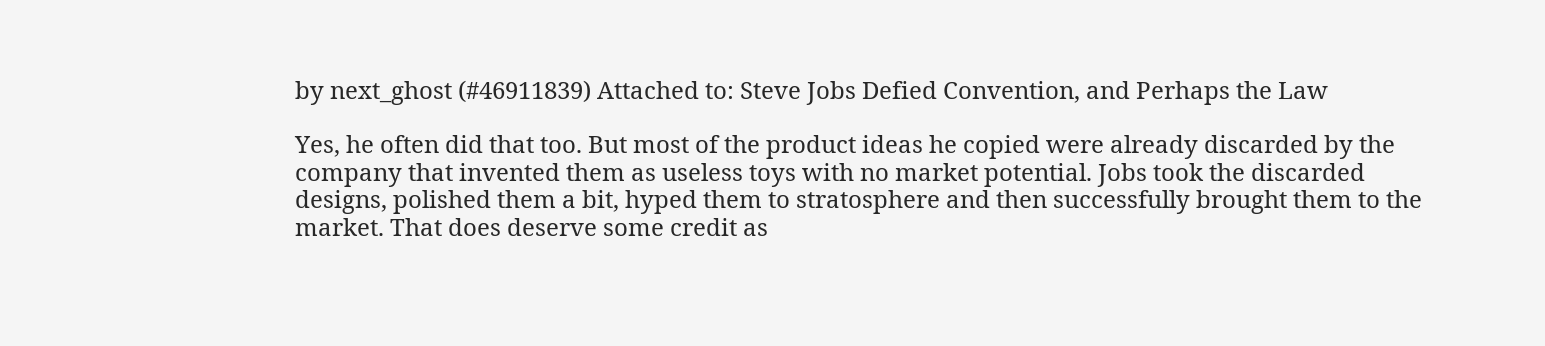by next_ghost (#46911839) Attached to: Steve Jobs Defied Convention, and Perhaps the Law

Yes, he often did that too. But most of the product ideas he copied were already discarded by the company that invented them as useless toys with no market potential. Jobs took the discarded designs, polished them a bit, hyped them to stratosphere and then successfully brought them to the market. That does deserve some credit as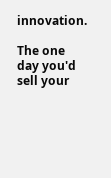innovation.

The one day you'd sell your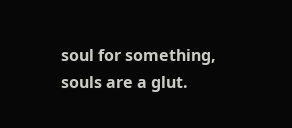soul for something, souls are a glut.